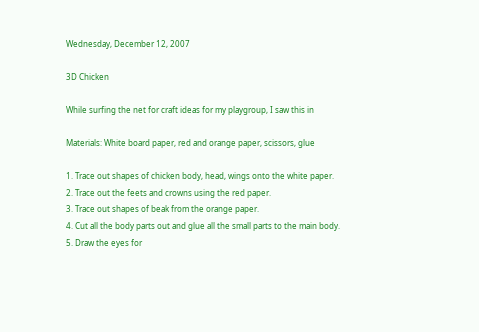Wednesday, December 12, 2007

3D Chicken

While surfing the net for craft ideas for my playgroup, I saw this in

Materials: White board paper, red and orange paper, scissors, glue

1. Trace out shapes of chicken body, head, wings onto the white paper.
2. Trace out the feets and crowns using the red paper.
3. Trace out shapes of beak from the orange paper.
4. Cut all the body parts out and glue all the small parts to the main body.
5. Draw the eyes for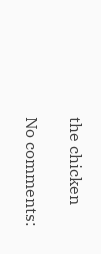the chicken

No comments: